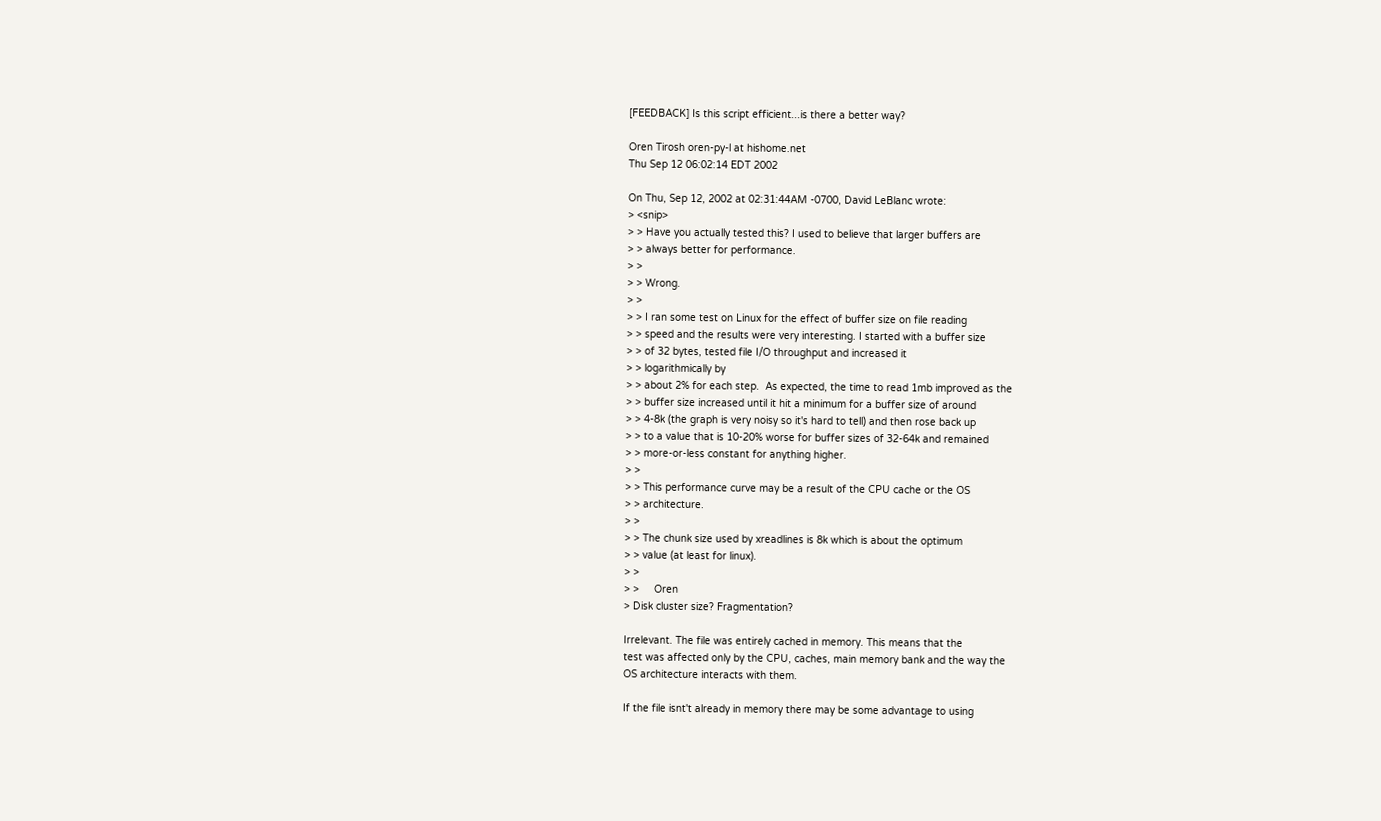[FEEDBACK] Is this script efficient...is there a better way?

Oren Tirosh oren-py-l at hishome.net
Thu Sep 12 06:02:14 EDT 2002

On Thu, Sep 12, 2002 at 02:31:44AM -0700, David LeBlanc wrote:
> <snip>
> > Have you actually tested this? I used to believe that larger buffers are
> > always better for performance.
> >
> > Wrong.
> >
> > I ran some test on Linux for the effect of buffer size on file reading
> > speed and the results were very interesting. I started with a buffer size
> > of 32 bytes, tested file I/O throughput and increased it
> > logarithmically by
> > about 2% for each step.  As expected, the time to read 1mb improved as the
> > buffer size increased until it hit a minimum for a buffer size of around
> > 4-8k (the graph is very noisy so it's hard to tell) and then rose back up
> > to a value that is 10-20% worse for buffer sizes of 32-64k and remained
> > more-or-less constant for anything higher.
> >
> > This performance curve may be a result of the CPU cache or the OS
> > architecture.
> >
> > The chunk size used by xreadlines is 8k which is about the optimum
> > value (at least for linux).
> >
> >     Oren
> Disk cluster size? Fragmentation?

Irrelevant. The file was entirely cached in memory. This means that the
test was affected only by the CPU, caches, main memory bank and the way the
OS architecture interacts with them.

If the file isnt't already in memory there may be some advantage to using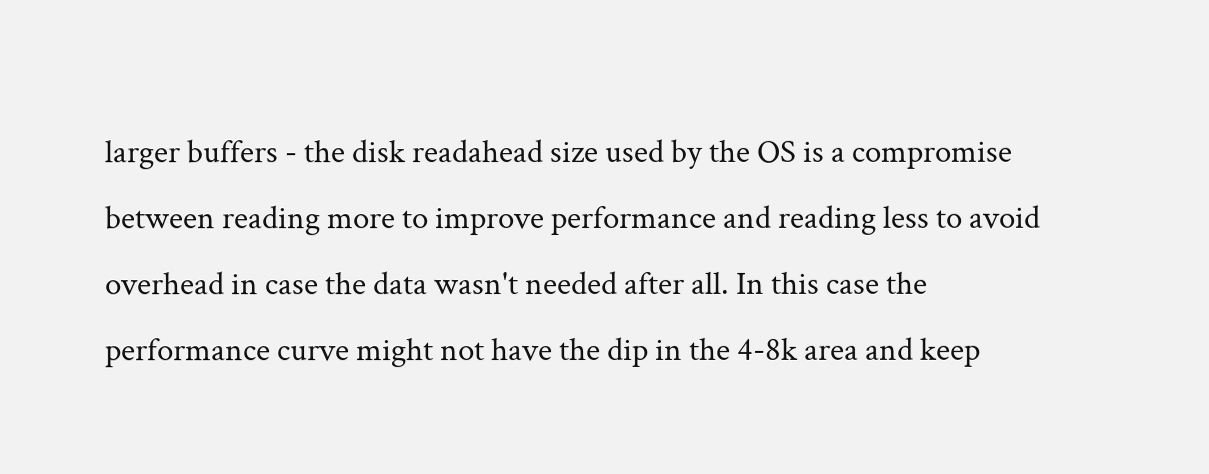larger buffers - the disk readahead size used by the OS is a compromise
between reading more to improve performance and reading less to avoid
overhead in case the data wasn't needed after all. In this case the
performance curve might not have the dip in the 4-8k area and keep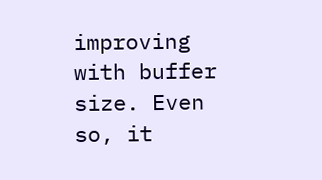improving
with buffer size. Even so, it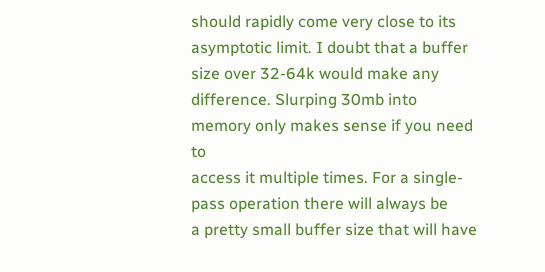should rapidly come very close to its
asymptotic limit. I doubt that a buffer size over 32-64k would make any
difference. Slurping 30mb into memory only makes sense if you need to
access it multiple times. For a single-pass operation there will always be
a pretty small buffer size that will have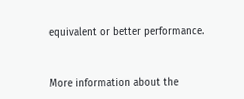equivalent or better performance.


More information about the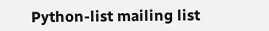Python-list mailing list